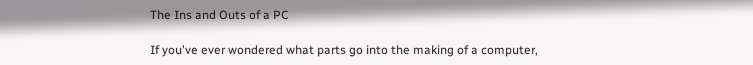The Ins and Outs of a PC

If you've ever wondered what parts go into the making of a computer,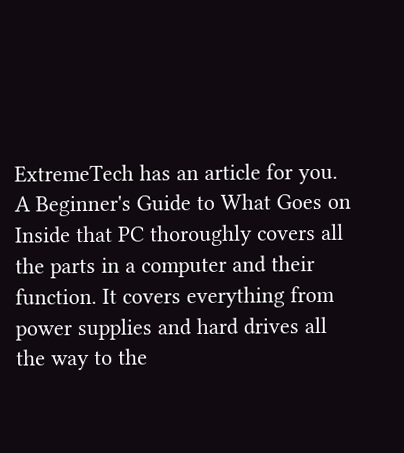ExtremeTech has an article for you. A Beginner's Guide to What Goes on Inside that PC thoroughly covers all the parts in a computer and their function. It covers everything from power supplies and hard drives all the way to the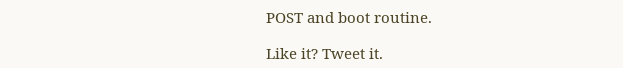POST and boot routine.

Like it? Tweet it.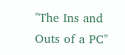"The Ins and Outs of a PC"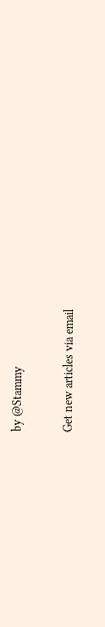by @Stammy

Get new articles via email